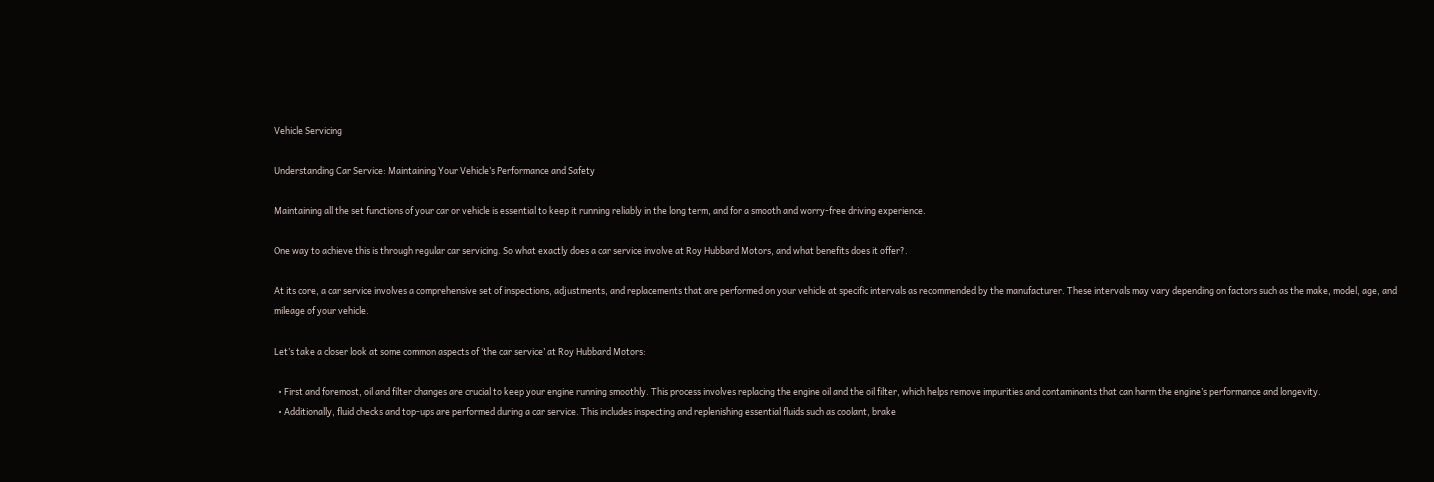Vehicle Servicing

Understanding Car Service: Maintaining Your Vehicle’s Performance and Safety

Maintaining all the set functions of your car or vehicle is essential to keep it running reliably in the long term, and for a smooth and worry-free driving experience.

One way to achieve this is through regular car servicing. So what exactly does a car service involve at Roy Hubbard Motors, and what benefits does it offer?.

At its core, a car service involves a comprehensive set of inspections, adjustments, and replacements that are performed on your vehicle at specific intervals as recommended by the manufacturer. These intervals may vary depending on factors such as the make, model, age, and mileage of your vehicle.

Let’s take a closer look at some common aspects of ‘the car service’ at Roy Hubbard Motors:

  • First and foremost, oil and filter changes are crucial to keep your engine running smoothly. This process involves replacing the engine oil and the oil filter, which helps remove impurities and contaminants that can harm the engine’s performance and longevity.
  • Additionally, fluid checks and top-ups are performed during a car service. This includes inspecting and replenishing essential fluids such as coolant, brake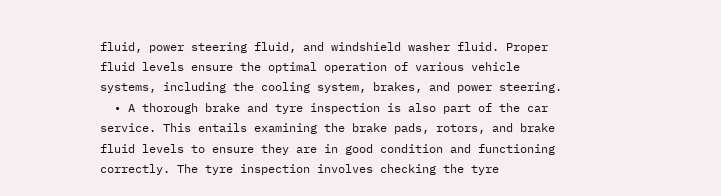fluid, power steering fluid, and windshield washer fluid. Proper fluid levels ensure the optimal operation of various vehicle systems, including the cooling system, brakes, and power steering.
  • A thorough brake and tyre inspection is also part of the car service. This entails examining the brake pads, rotors, and brake fluid levels to ensure they are in good condition and functioning correctly. The tyre inspection involves checking the tyre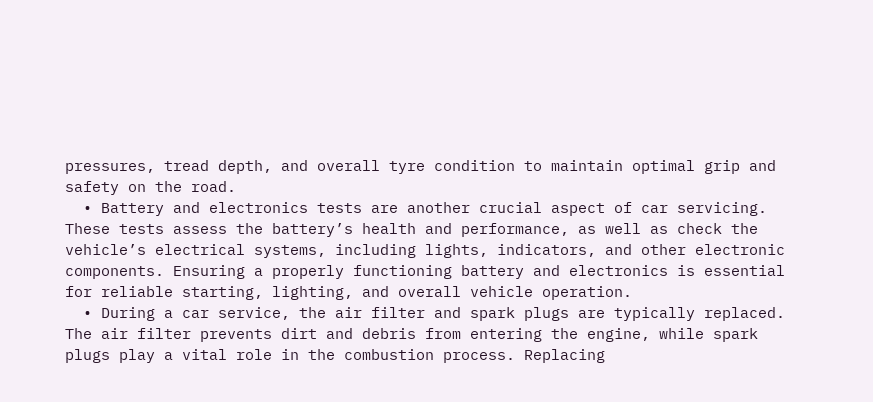pressures, tread depth, and overall tyre condition to maintain optimal grip and safety on the road.
  • Battery and electronics tests are another crucial aspect of car servicing. These tests assess the battery’s health and performance, as well as check the vehicle’s electrical systems, including lights, indicators, and other electronic components. Ensuring a properly functioning battery and electronics is essential for reliable starting, lighting, and overall vehicle operation.
  • During a car service, the air filter and spark plugs are typically replaced. The air filter prevents dirt and debris from entering the engine, while spark plugs play a vital role in the combustion process. Replacing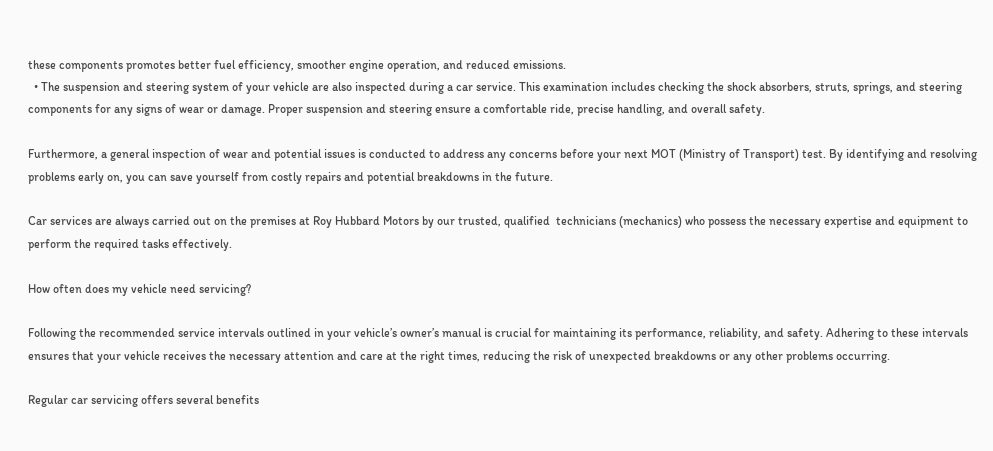these components promotes better fuel efficiency, smoother engine operation, and reduced emissions.
  • The suspension and steering system of your vehicle are also inspected during a car service. This examination includes checking the shock absorbers, struts, springs, and steering components for any signs of wear or damage. Proper suspension and steering ensure a comfortable ride, precise handling, and overall safety.

Furthermore, a general inspection of wear and potential issues is conducted to address any concerns before your next MOT (Ministry of Transport) test. By identifying and resolving problems early on, you can save yourself from costly repairs and potential breakdowns in the future.

Car services are always carried out on the premises at Roy Hubbard Motors by our trusted, qualified  technicians (mechanics) who possess the necessary expertise and equipment to perform the required tasks effectively.

How often does my vehicle need servicing?

Following the recommended service intervals outlined in your vehicle’s owner’s manual is crucial for maintaining its performance, reliability, and safety. Adhering to these intervals ensures that your vehicle receives the necessary attention and care at the right times, reducing the risk of unexpected breakdowns or any other problems occurring.

Regular car servicing offers several benefits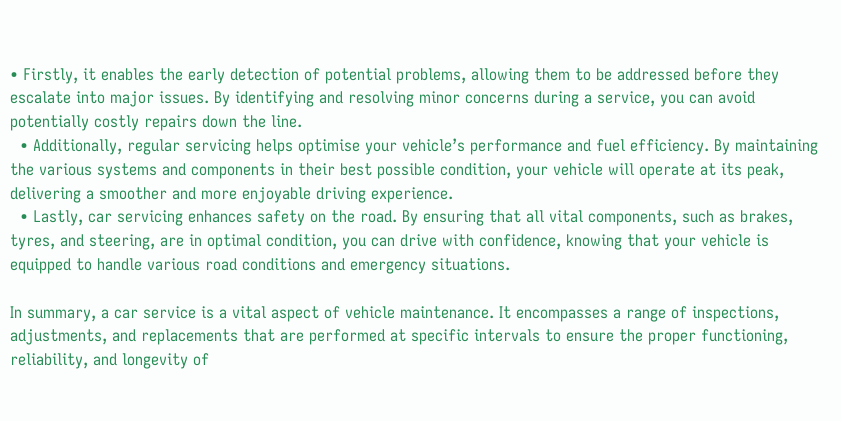• Firstly, it enables the early detection of potential problems, allowing them to be addressed before they escalate into major issues. By identifying and resolving minor concerns during a service, you can avoid potentially costly repairs down the line.
  • Additionally, regular servicing helps optimise your vehicle’s performance and fuel efficiency. By maintaining the various systems and components in their best possible condition, your vehicle will operate at its peak, delivering a smoother and more enjoyable driving experience.
  • Lastly, car servicing enhances safety on the road. By ensuring that all vital components, such as brakes, tyres, and steering, are in optimal condition, you can drive with confidence, knowing that your vehicle is equipped to handle various road conditions and emergency situations.

In summary, a car service is a vital aspect of vehicle maintenance. It encompasses a range of inspections, adjustments, and replacements that are performed at specific intervals to ensure the proper functioning, reliability, and longevity of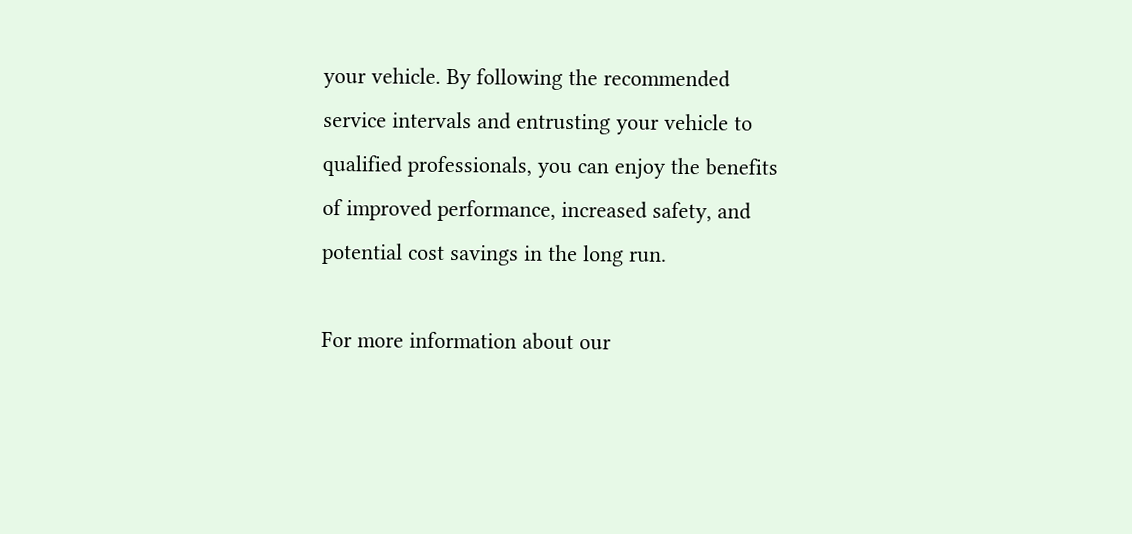your vehicle. By following the recommended service intervals and entrusting your vehicle to qualified professionals, you can enjoy the benefits of improved performance, increased safety, and potential cost savings in the long run.

For more information about our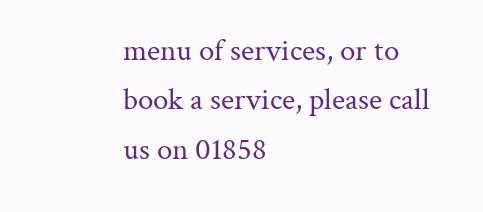menu of services, or to book a service, please call us on 01858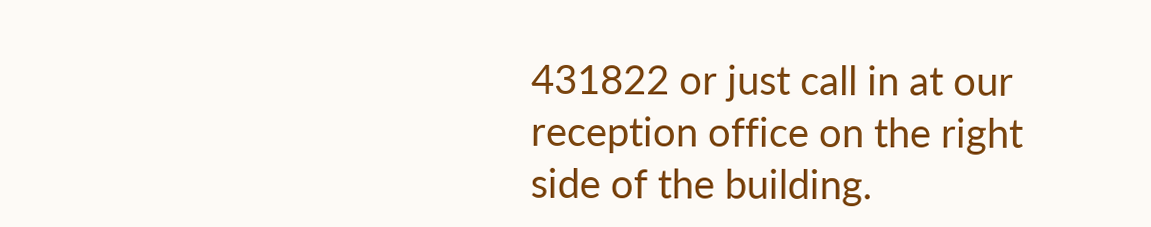431822 or just call in at our reception office on the right side of the building.